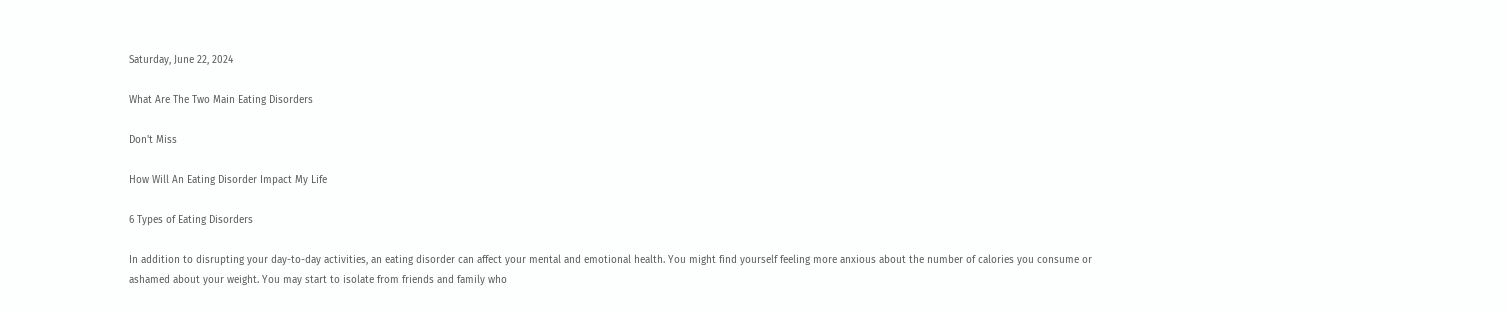Saturday, June 22, 2024

What Are The Two Main Eating Disorders

Don't Miss

How Will An Eating Disorder Impact My Life

6 Types of Eating Disorders

In addition to disrupting your day-to-day activities, an eating disorder can affect your mental and emotional health. You might find yourself feeling more anxious about the number of calories you consume or ashamed about your weight. You may start to isolate from friends and family who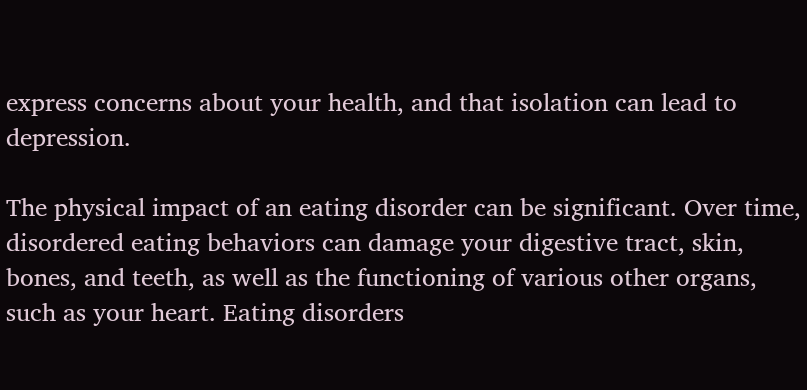express concerns about your health, and that isolation can lead to depression.

The physical impact of an eating disorder can be significant. Over time, disordered eating behaviors can damage your digestive tract, skin, bones, and teeth, as well as the functioning of various other organs, such as your heart. Eating disorders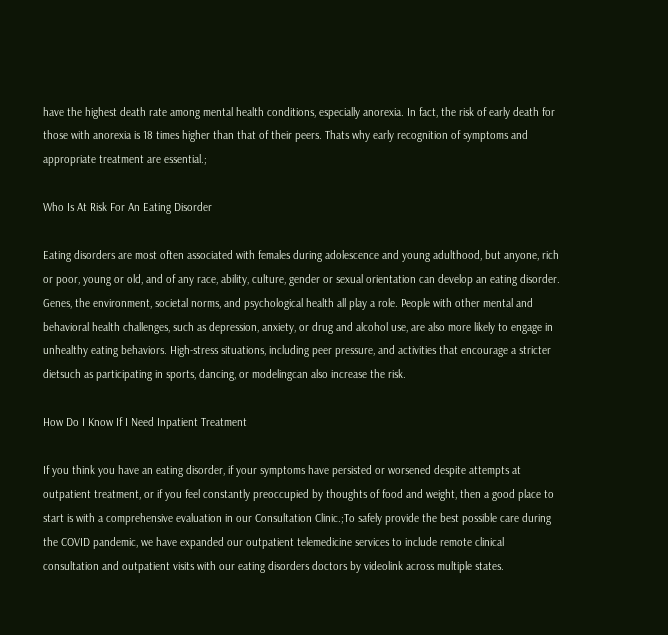have the highest death rate among mental health conditions, especially anorexia. In fact, the risk of early death for those with anorexia is 18 times higher than that of their peers. Thats why early recognition of symptoms and appropriate treatment are essential.;

Who Is At Risk For An Eating Disorder

Eating disorders are most often associated with females during adolescence and young adulthood, but anyone, rich or poor, young or old, and of any race, ability, culture, gender or sexual orientation can develop an eating disorder. Genes, the environment, societal norms, and psychological health all play a role. People with other mental and behavioral health challenges, such as depression, anxiety, or drug and alcohol use, are also more likely to engage in unhealthy eating behaviors. High-stress situations, including peer pressure, and activities that encourage a stricter dietsuch as participating in sports, dancing, or modelingcan also increase the risk.

How Do I Know If I Need Inpatient Treatment

If you think you have an eating disorder, if your symptoms have persisted or worsened despite attempts at outpatient treatment, or if you feel constantly preoccupied by thoughts of food and weight, then a good place to start is with a comprehensive evaluation in our Consultation Clinic.;To safely provide the best possible care during the COVID pandemic, we have expanded our outpatient telemedicine services to include remote clinical consultation and outpatient visits with our eating disorders doctors by videolink across multiple states.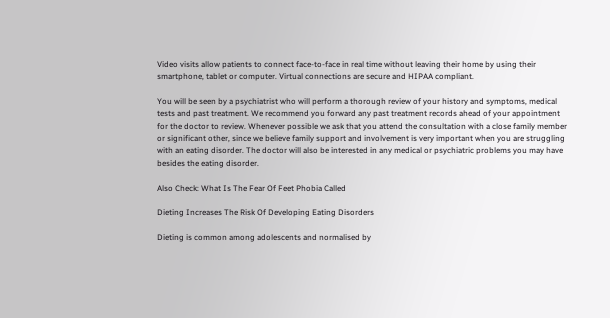Video visits allow patients to connect face-to-face in real time without leaving their home by using their smartphone, tablet or computer. Virtual connections are secure and HIPAA compliant.

You will be seen by a psychiatrist who will perform a thorough review of your history and symptoms, medical tests and past treatment. We recommend you forward any past treatment records ahead of your appointment for the doctor to review. Whenever possible we ask that you attend the consultation with a close family member or significant other, since we believe family support and involvement is very important when you are struggling with an eating disorder. The doctor will also be interested in any medical or psychiatric problems you may have besides the eating disorder.

Also Check: What Is The Fear Of Feet Phobia Called

Dieting Increases The Risk Of Developing Eating Disorders

Dieting is common among adolescents and normalised by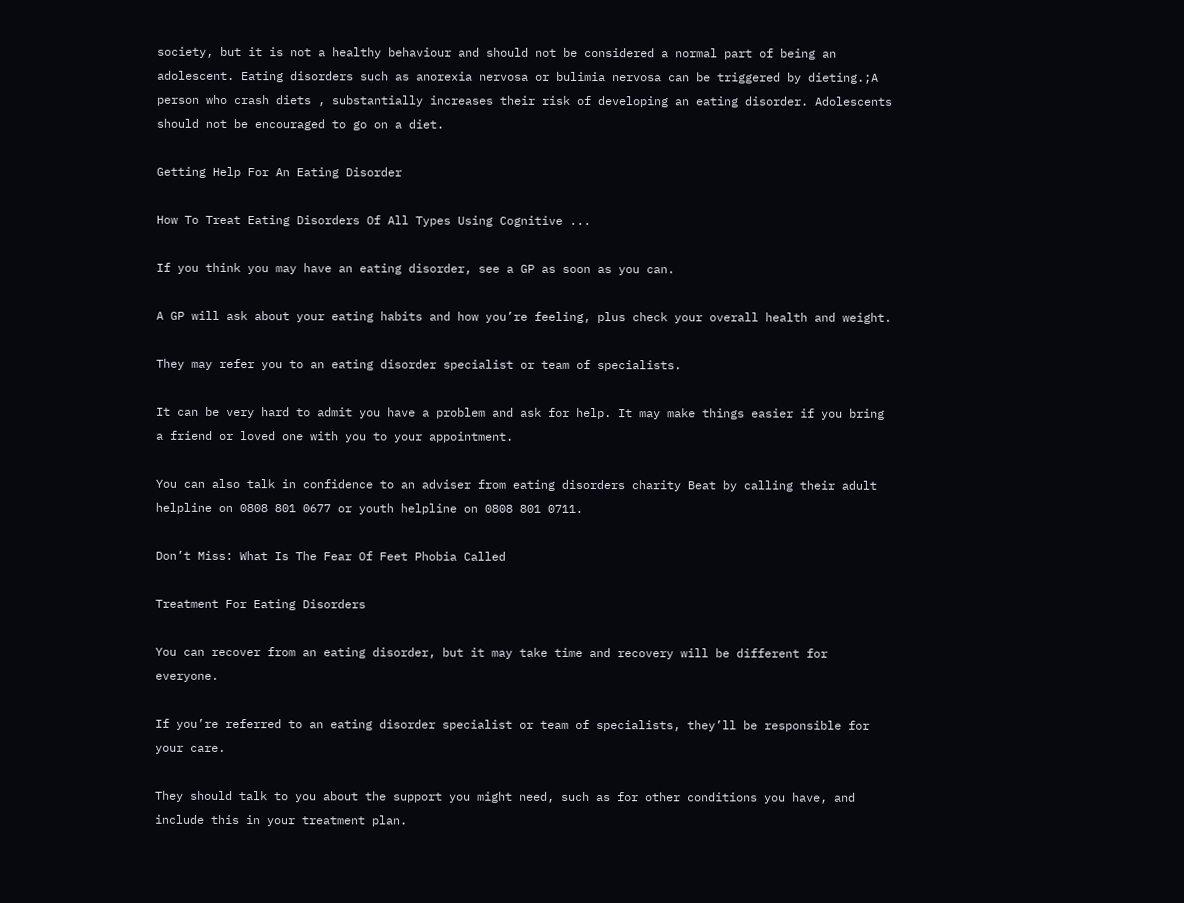society, but it is not a healthy behaviour and should not be considered a normal part of being an adolescent. Eating disorders such as anorexia nervosa or bulimia nervosa can be triggered by dieting.;A person who crash diets , substantially increases their risk of developing an eating disorder. Adolescents should not be encouraged to go on a diet.

Getting Help For An Eating Disorder

How To Treat Eating Disorders Of All Types Using Cognitive ...

If you think you may have an eating disorder, see a GP as soon as you can.

A GP will ask about your eating habits and how you’re feeling, plus check your overall health and weight.

They may refer you to an eating disorder specialist or team of specialists.

It can be very hard to admit you have a problem and ask for help. It may make things easier if you bring a friend or loved one with you to your appointment.

You can also talk in confidence to an adviser from eating disorders charity Beat by calling their adult helpline on 0808 801 0677 or youth helpline on 0808 801 0711.

Don’t Miss: What Is The Fear Of Feet Phobia Called

Treatment For Eating Disorders

You can recover from an eating disorder, but it may take time and recovery will be different for everyone.

If you’re referred to an eating disorder specialist or team of specialists, they’ll be responsible for your care.

They should talk to you about the support you might need, such as for other conditions you have, and include this in your treatment plan.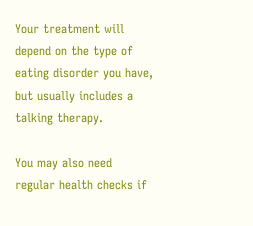Your treatment will depend on the type of eating disorder you have, but usually includes a talking therapy.

You may also need regular health checks if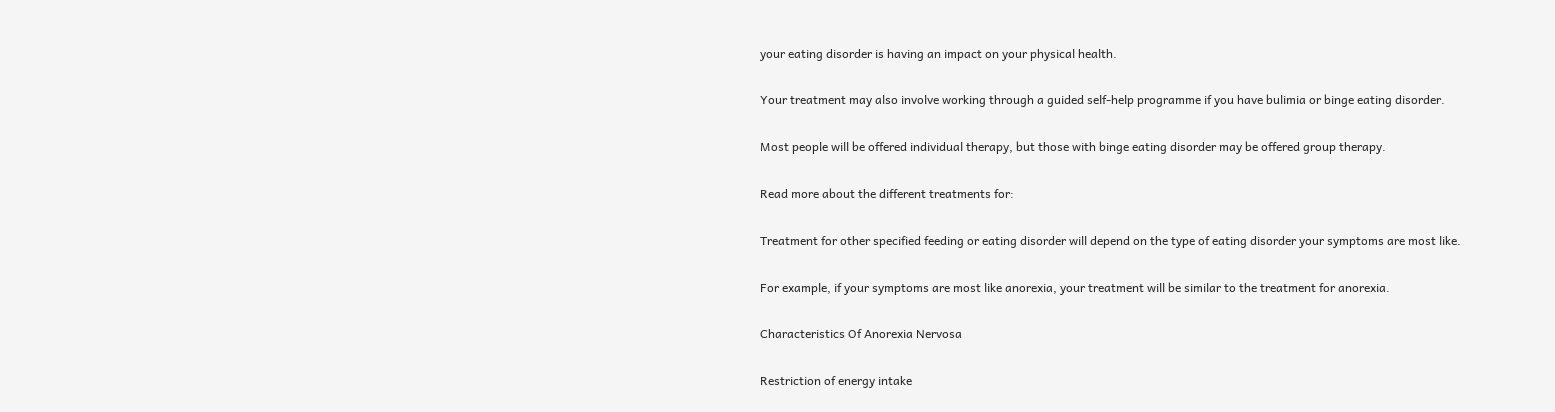your eating disorder is having an impact on your physical health.

Your treatment may also involve working through a guided self-help programme if you have bulimia or binge eating disorder.

Most people will be offered individual therapy, but those with binge eating disorder may be offered group therapy.

Read more about the different treatments for:

Treatment for other specified feeding or eating disorder will depend on the type of eating disorder your symptoms are most like.

For example, if your symptoms are most like anorexia, your treatment will be similar to the treatment for anorexia.

Characteristics Of Anorexia Nervosa

Restriction of energy intake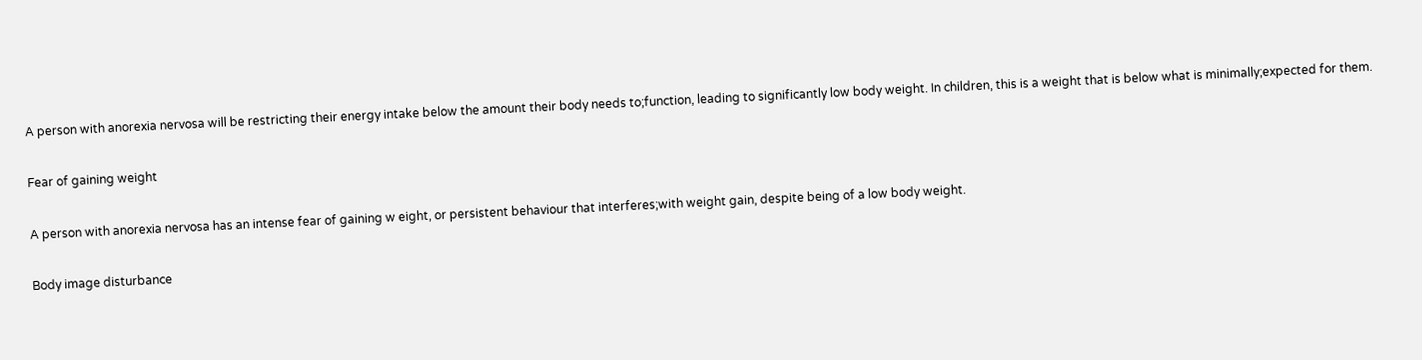A person with anorexia nervosa will be restricting their energy intake below the amount their body needs to;function, leading to significantly low body weight. In children, this is a weight that is below what is minimally;expected for them.

Fear of gaining weight

A person with anorexia nervosa has an intense fear of gaining w eight, or persistent behaviour that interferes;with weight gain, despite being of a low body weight.

Body image disturbance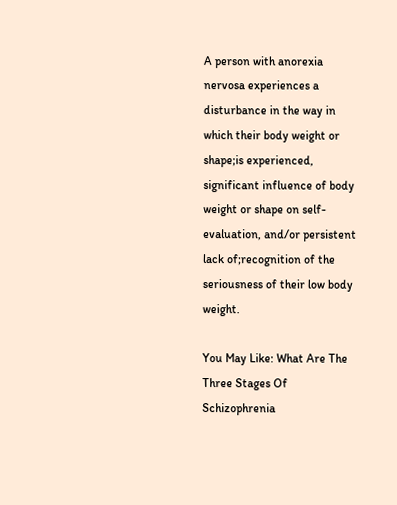A person with anorexia nervosa experiences a disturbance in the way in which their body weight or shape;is experienced, significant influence of body weight or shape on self-evaluation, and/or persistent lack of;recognition of the seriousness of their low body weight.

You May Like: What Are The Three Stages Of Schizophrenia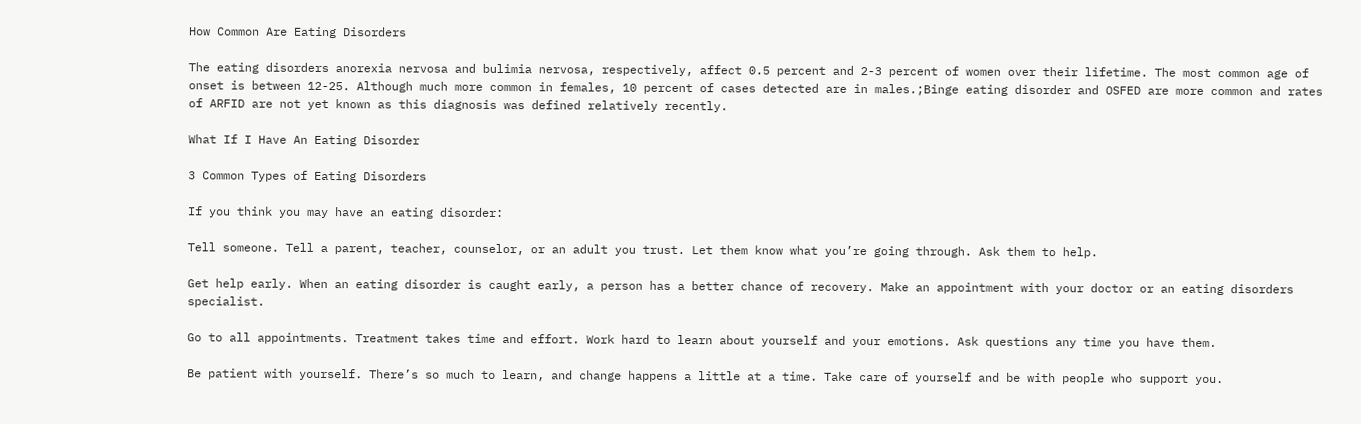How Common Are Eating Disorders

The eating disorders anorexia nervosa and bulimia nervosa, respectively, affect 0.5 percent and 2-3 percent of women over their lifetime. The most common age of onset is between 12-25. Although much more common in females, 10 percent of cases detected are in males.;Binge eating disorder and OSFED are more common and rates of ARFID are not yet known as this diagnosis was defined relatively recently.

What If I Have An Eating Disorder

3 Common Types of Eating Disorders

If you think you may have an eating disorder:

Tell someone. Tell a parent, teacher, counselor, or an adult you trust. Let them know what you’re going through. Ask them to help.

Get help early. When an eating disorder is caught early, a person has a better chance of recovery. Make an appointment with your doctor or an eating disorders specialist.

Go to all appointments. Treatment takes time and effort. Work hard to learn about yourself and your emotions. Ask questions any time you have them.

Be patient with yourself. There’s so much to learn, and change happens a little at a time. Take care of yourself and be with people who support you.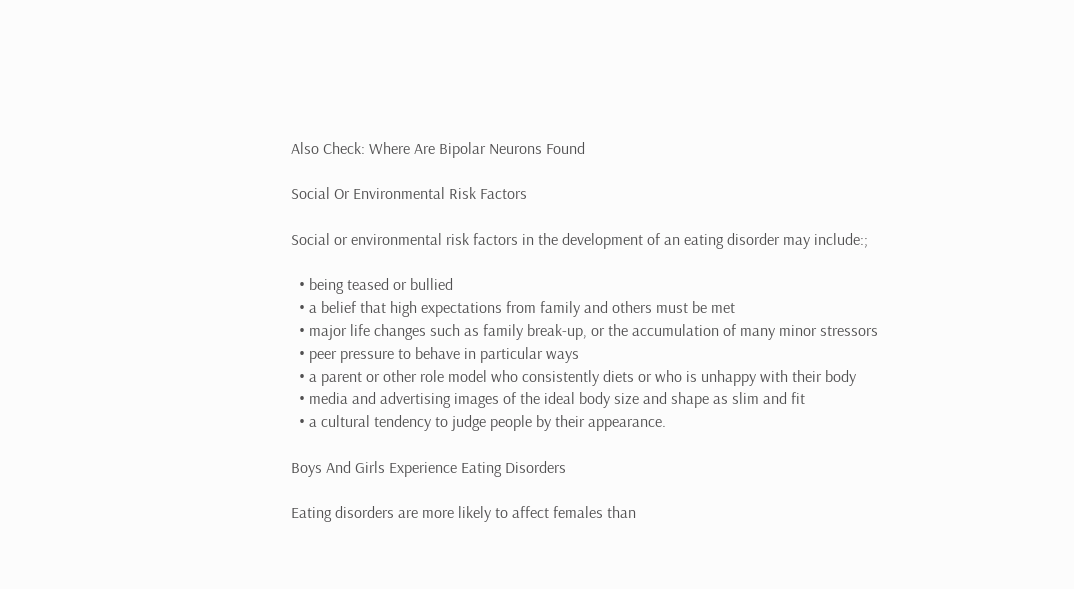Also Check: Where Are Bipolar Neurons Found

Social Or Environmental Risk Factors

Social or environmental risk factors in the development of an eating disorder may include:;

  • being teased or bullied
  • a belief that high expectations from family and others must be met
  • major life changes such as family break-up, or the accumulation of many minor stressors
  • peer pressure to behave in particular ways
  • a parent or other role model who consistently diets or who is unhappy with their body
  • media and advertising images of the ideal body size and shape as slim and fit
  • a cultural tendency to judge people by their appearance.

Boys And Girls Experience Eating Disorders

Eating disorders are more likely to affect females than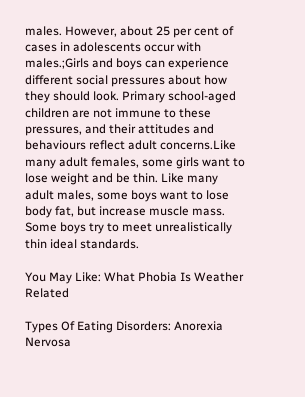males. However, about 25 per cent of cases in adolescents occur with males.;Girls and boys can experience different social pressures about how they should look. Primary school-aged children are not immune to these pressures, and their attitudes and behaviours reflect adult concerns.Like many adult females, some girls want to lose weight and be thin. Like many adult males, some boys want to lose body fat, but increase muscle mass. Some boys try to meet unrealistically thin ideal standards.

You May Like: What Phobia Is Weather Related

Types Of Eating Disorders: Anorexia Nervosa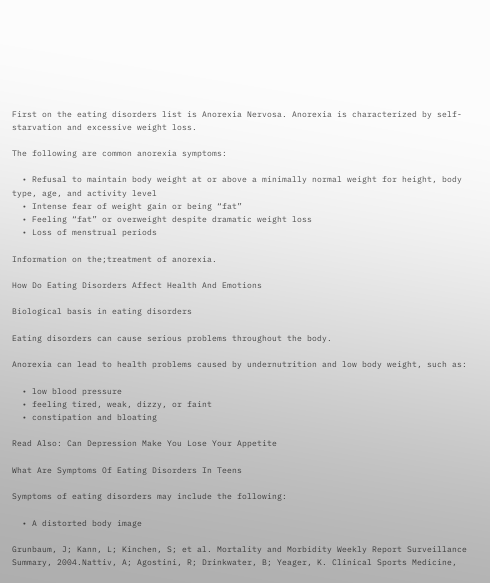First on the eating disorders list is Anorexia Nervosa. Anorexia is characterized by self-starvation and excessive weight loss.

The following are common anorexia symptoms:

  • Refusal to maintain body weight at or above a minimally normal weight for height, body type, age, and activity level
  • Intense fear of weight gain or being “fat”
  • Feeling “fat” or overweight despite dramatic weight loss
  • Loss of menstrual periods

Information on the;treatment of anorexia.

How Do Eating Disorders Affect Health And Emotions

Biological basis in eating disorders

Eating disorders can cause serious problems throughout the body.

Anorexia can lead to health problems caused by undernutrition and low body weight, such as:

  • low blood pressure
  • feeling tired, weak, dizzy, or faint
  • constipation and bloating

Read Also: Can Depression Make You Lose Your Appetite

What Are Symptoms Of Eating Disorders In Teens

Symptoms of eating disorders may include the following:

  • A distorted body image

Grunbaum, J; Kann, L; Kinchen, S; et al. Mortality and Morbidity Weekly Report Surveillance Summary, 2004.Nattiv, A; Agostini, R; Drinkwater, B; Yeager, K. Clinical Sports Medicine,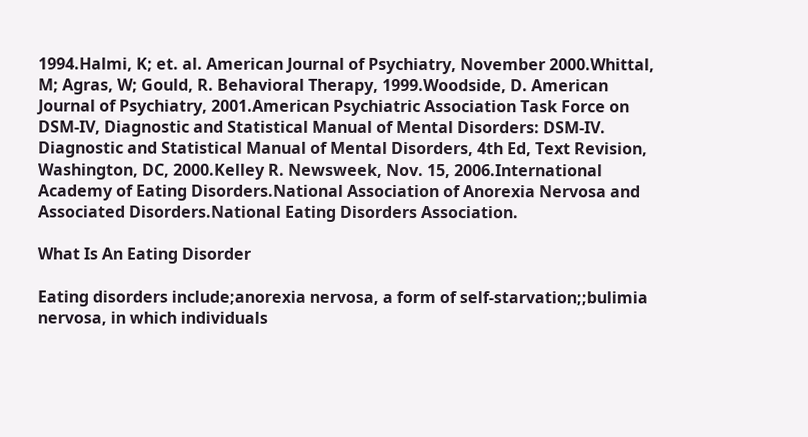1994.Halmi, K; et. al. American Journal of Psychiatry, November 2000.Whittal, M; Agras, W; Gould, R. Behavioral Therapy, 1999.Woodside, D. American Journal of Psychiatry, 2001.American Psychiatric Association Task Force on DSM-IV, Diagnostic and Statistical Manual of Mental Disorders: DSM-IV. Diagnostic and Statistical Manual of Mental Disorders, 4th Ed, Text Revision, Washington, DC, 2000.Kelley R. Newsweek, Nov. 15, 2006.International Academy of Eating Disorders.National Association of Anorexia Nervosa and Associated Disorders.National Eating Disorders Association.

What Is An Eating Disorder

Eating disorders include;anorexia nervosa, a form of self-starvation;;bulimia nervosa, in which individuals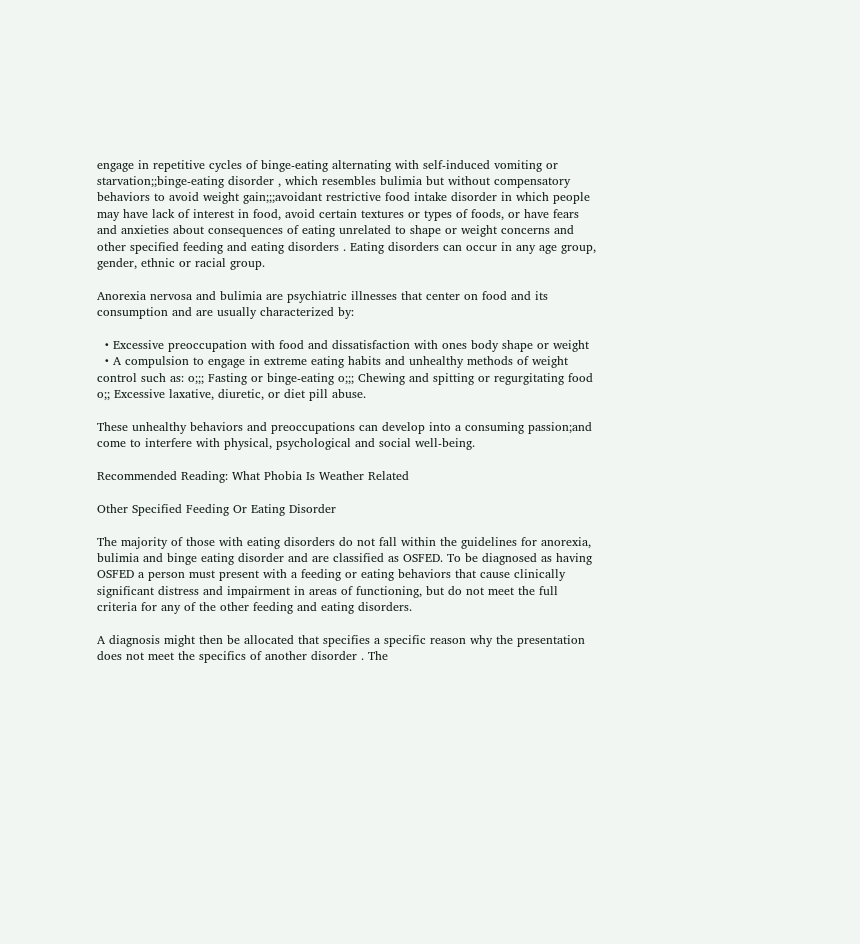engage in repetitive cycles of binge-eating alternating with self-induced vomiting or starvation;;binge-eating disorder , which resembles bulimia but without compensatory behaviors to avoid weight gain;;;avoidant restrictive food intake disorder in which people may have lack of interest in food, avoid certain textures or types of foods, or have fears and anxieties about consequences of eating unrelated to shape or weight concerns and other specified feeding and eating disorders . Eating disorders can occur in any age group, gender, ethnic or racial group.

Anorexia nervosa and bulimia are psychiatric illnesses that center on food and its consumption and are usually characterized by:

  • Excessive preoccupation with food and dissatisfaction with ones body shape or weight
  • A compulsion to engage in extreme eating habits and unhealthy methods of weight control such as: o;;; Fasting or binge-eating o;;; Chewing and spitting or regurgitating food o;; Excessive laxative, diuretic, or diet pill abuse.

These unhealthy behaviors and preoccupations can develop into a consuming passion;and come to interfere with physical, psychological and social well-being.

Recommended Reading: What Phobia Is Weather Related

Other Specified Feeding Or Eating Disorder

The majority of those with eating disorders do not fall within the guidelines for anorexia, bulimia and binge eating disorder and are classified as OSFED. To be diagnosed as having OSFED a person must present with a feeding or eating behaviors that cause clinically significant distress and impairment in areas of functioning, but do not meet the full criteria for any of the other feeding and eating disorders.

A diagnosis might then be allocated that specifies a specific reason why the presentation does not meet the specifics of another disorder . The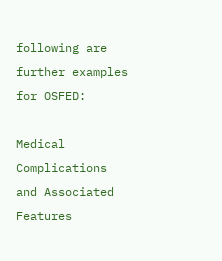following are further examples for OSFED:

Medical Complications and Associated Features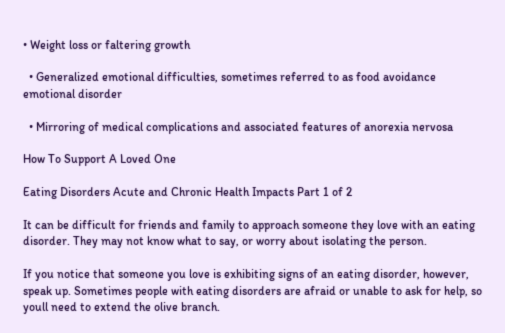• Weight loss or faltering growth

  • Generalized emotional difficulties, sometimes referred to as food avoidance emotional disorder

  • Mirroring of medical complications and associated features of anorexia nervosa

How To Support A Loved One

Eating Disorders Acute and Chronic Health Impacts Part 1 of 2

It can be difficult for friends and family to approach someone they love with an eating disorder. They may not know what to say, or worry about isolating the person.

If you notice that someone you love is exhibiting signs of an eating disorder, however, speak up. Sometimes people with eating disorders are afraid or unable to ask for help, so youll need to extend the olive branch.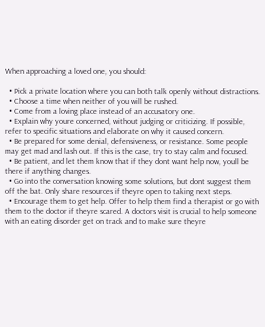When approaching a loved one, you should:

  • Pick a private location where you can both talk openly without distractions.
  • Choose a time when neither of you will be rushed.
  • Come from a loving place instead of an accusatory one.
  • Explain why youre concerned, without judging or criticizing. If possible, refer to specific situations and elaborate on why it caused concern.
  • Be prepared for some denial, defensiveness, or resistance. Some people may get mad and lash out. If this is the case, try to stay calm and focused.
  • Be patient, and let them know that if they dont want help now, youll be there if anything changes.
  • Go into the conversation knowing some solutions, but dont suggest them off the bat. Only share resources if theyre open to taking next steps.
  • Encourage them to get help. Offer to help them find a therapist or go with them to the doctor if theyre scared. A doctors visit is crucial to help someone with an eating disorder get on track and to make sure theyre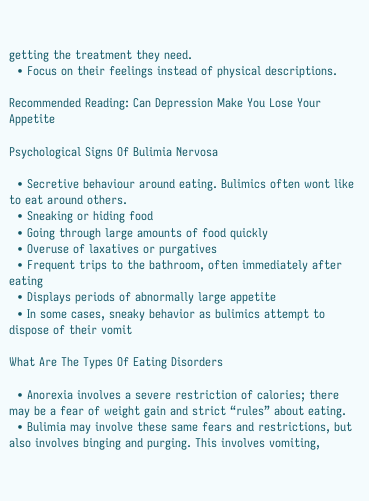getting the treatment they need.
  • Focus on their feelings instead of physical descriptions.

Recommended Reading: Can Depression Make You Lose Your Appetite

Psychological Signs Of Bulimia Nervosa

  • Secretive behaviour around eating. Bulimics often wont like to eat around others.
  • Sneaking or hiding food
  • Going through large amounts of food quickly
  • Overuse of laxatives or purgatives
  • Frequent trips to the bathroom, often immediately after eating
  • Displays periods of abnormally large appetite
  • In some cases, sneaky behavior as bulimics attempt to dispose of their vomit

What Are The Types Of Eating Disorders

  • Anorexia involves a severe restriction of calories; there may be a fear of weight gain and strict “rules” about eating.
  • Bulimia may involve these same fears and restrictions, but also involves binging and purging. This involves vomiting,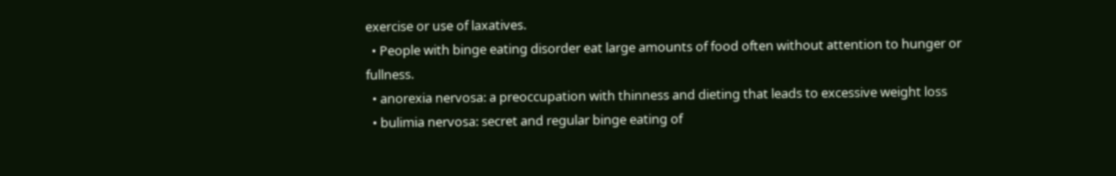exercise or use of laxatives.
  • People with binge eating disorder eat large amounts of food often without attention to hunger or fullness.
  • anorexia nervosa: a preoccupation with thinness and dieting that leads to excessive weight loss
  • bulimia nervosa: secret and regular binge eating of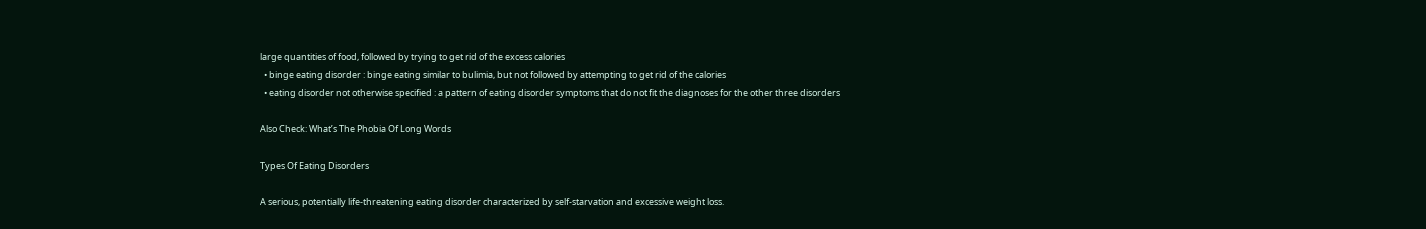large quantities of food, followed by trying to get rid of the excess calories
  • binge eating disorder : binge eating similar to bulimia, but not followed by attempting to get rid of the calories
  • eating disorder not otherwise specified : a pattern of eating disorder symptoms that do not fit the diagnoses for the other three disorders

Also Check: What’s The Phobia Of Long Words

Types Of Eating Disorders

A serious, potentially life-threatening eating disorder characterized by self-starvation and excessive weight loss.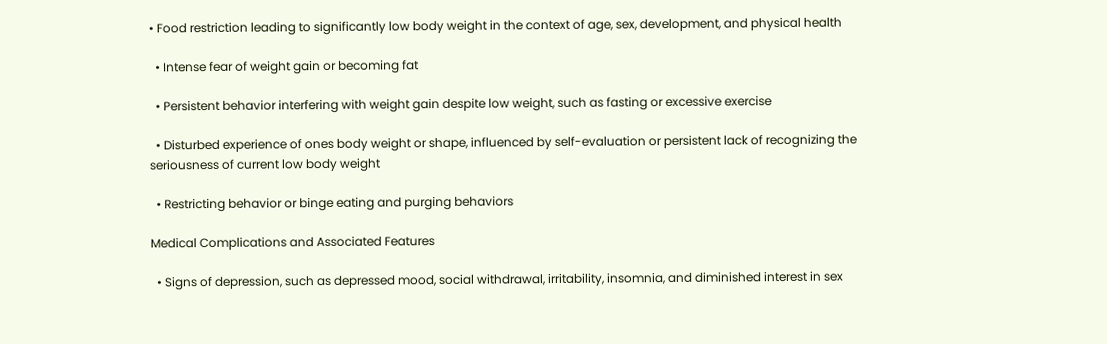• Food restriction leading to significantly low body weight in the context of age, sex, development, and physical health

  • Intense fear of weight gain or becoming fat

  • Persistent behavior interfering with weight gain despite low weight, such as fasting or excessive exercise

  • Disturbed experience of ones body weight or shape, influenced by self-evaluation or persistent lack of recognizing the seriousness of current low body weight

  • Restricting behavior or binge eating and purging behaviors

Medical Complications and Associated Features

  • Signs of depression, such as depressed mood, social withdrawal, irritability, insomnia, and diminished interest in sex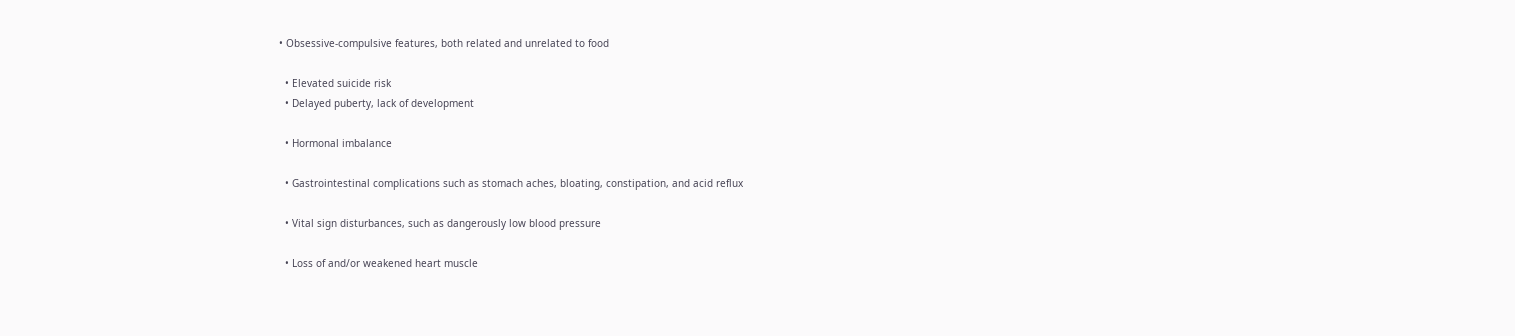• Obsessive-compulsive features, both related and unrelated to food

  • Elevated suicide risk
  • Delayed puberty, lack of development

  • Hormonal imbalance

  • Gastrointestinal complications such as stomach aches, bloating, constipation, and acid reflux

  • Vital sign disturbances, such as dangerously low blood pressure

  • Loss of and/or weakened heart muscle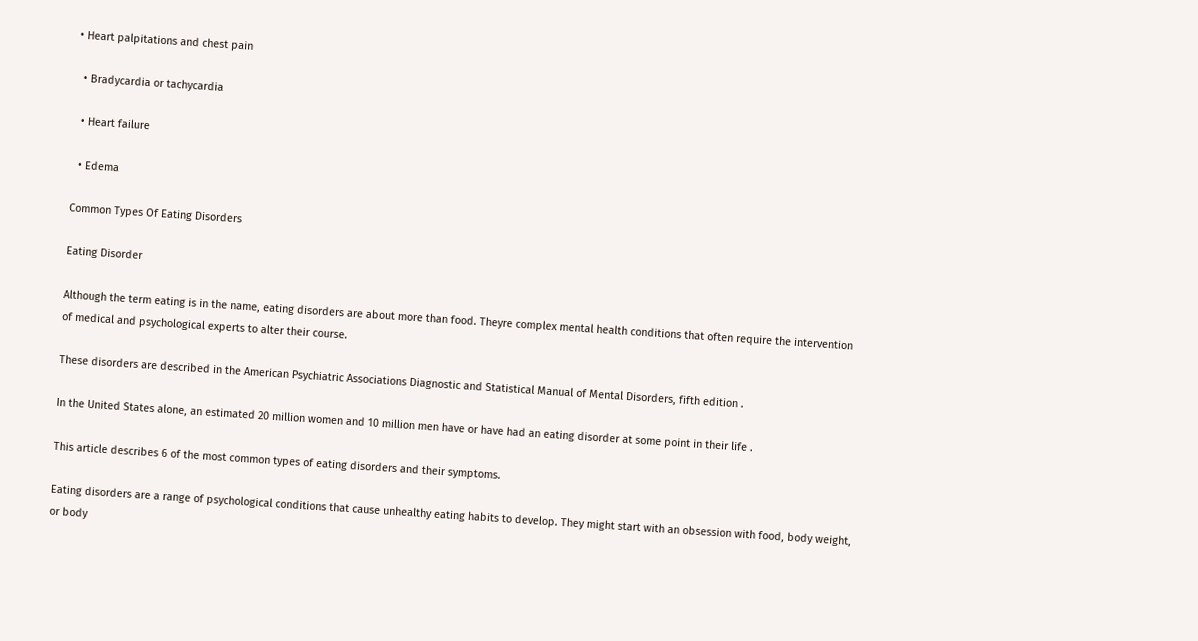• Heart palpitations and chest pain

  • Bradycardia or tachycardia

  • Heart failure

  • Edema

Common Types Of Eating Disorders

Eating Disorder

Although the term eating is in the name, eating disorders are about more than food. Theyre complex mental health conditions that often require the intervention of medical and psychological experts to alter their course.

These disorders are described in the American Psychiatric Associations Diagnostic and Statistical Manual of Mental Disorders, fifth edition .

In the United States alone, an estimated 20 million women and 10 million men have or have had an eating disorder at some point in their life .

This article describes 6 of the most common types of eating disorders and their symptoms.

Eating disorders are a range of psychological conditions that cause unhealthy eating habits to develop. They might start with an obsession with food, body weight, or body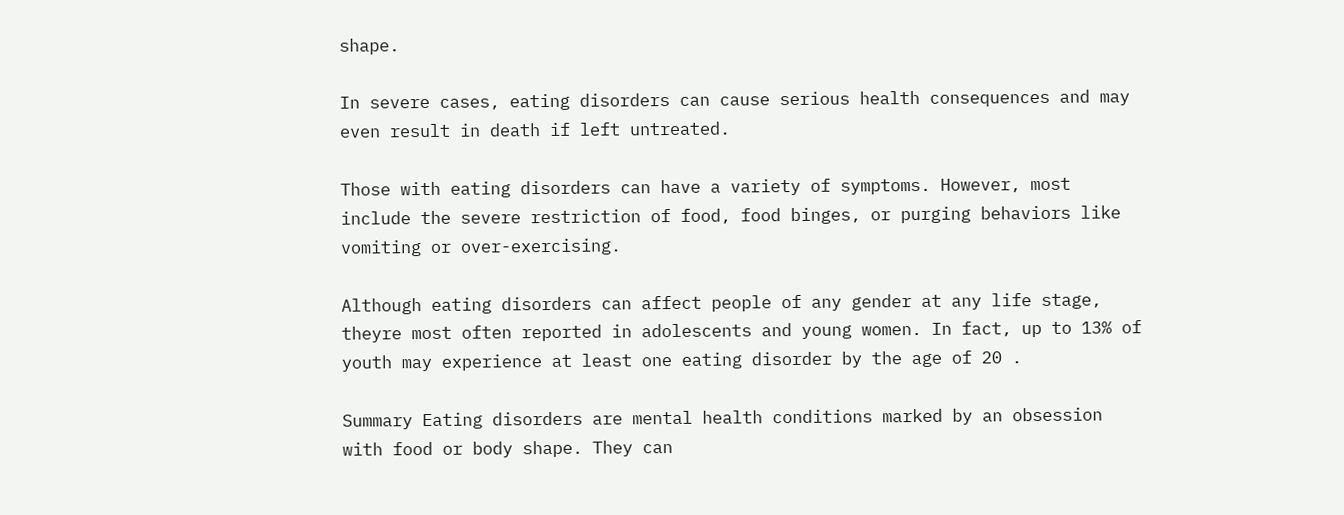shape.

In severe cases, eating disorders can cause serious health consequences and may even result in death if left untreated.

Those with eating disorders can have a variety of symptoms. However, most include the severe restriction of food, food binges, or purging behaviors like vomiting or over-exercising.

Although eating disorders can affect people of any gender at any life stage, theyre most often reported in adolescents and young women. In fact, up to 13% of youth may experience at least one eating disorder by the age of 20 .

Summary Eating disorders are mental health conditions marked by an obsession with food or body shape. They can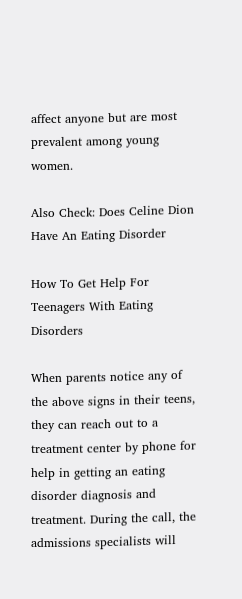affect anyone but are most prevalent among young women.

Also Check: Does Celine Dion Have An Eating Disorder

How To Get Help For Teenagers With Eating Disorders

When parents notice any of the above signs in their teens, they can reach out to a treatment center by phone for help in getting an eating disorder diagnosis and treatment. During the call, the admissions specialists will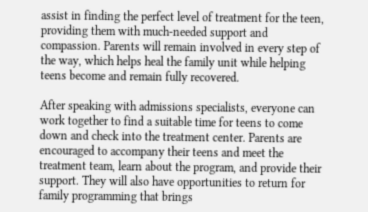assist in finding the perfect level of treatment for the teen, providing them with much-needed support and compassion. Parents will remain involved in every step of the way, which helps heal the family unit while helping teens become and remain fully recovered.

After speaking with admissions specialists, everyone can work together to find a suitable time for teens to come down and check into the treatment center. Parents are encouraged to accompany their teens and meet the treatment team, learn about the program, and provide their support. They will also have opportunities to return for family programming that brings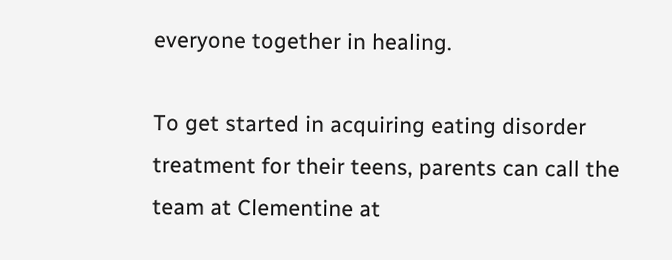everyone together in healing.

To get started in acquiring eating disorder treatment for their teens, parents can call the team at Clementine at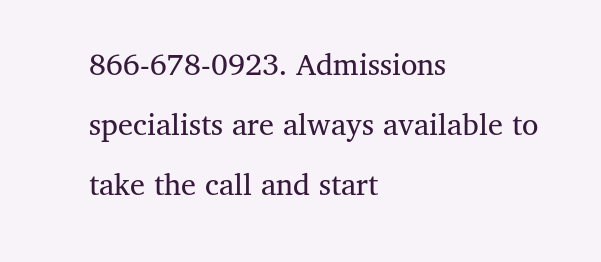866-678-0923. Admissions specialists are always available to take the call and start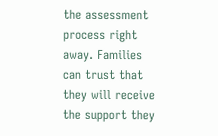the assessment process right away. Families can trust that they will receive the support they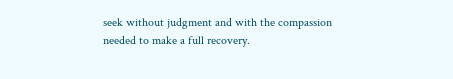seek without judgment and with the compassion needed to make a full recovery.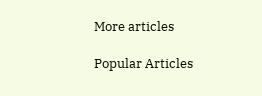More articles

Popular Articles